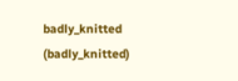badly_knitted (badly_knitted)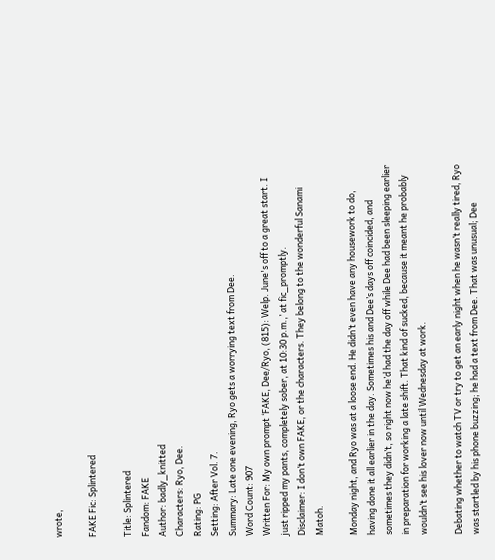wrote,

FAKE Fic: Splintered

Title: Splintered
Fandom: FAKE
Author: badly_knitted
Characters: Ryo, Dee.
Rating: PG
Setting: After Vol. 7.
Summary: Late one evening, Ryo gets a worrying text from Dee.
Word Count: 907
Written For: My own prompt ‘FAKE, Dee/Ryo, (815): Welp. June's off to a great start. I just ripped my pants, completely sober, at 10:30 p.m.,’ at fic_promptly.
Disclaimer: I don’t own FAKE, or the characters. They belong to the wonderful Sanami Matoh.

Monday night, and Ryo was at a loose end. He didn’t even have any housework to do, having done it all earlier in the day. Sometimes his and Dee’s days off coincided, and sometimes they didn’t, so right now he’d had the day off while Dee had been sleeping earlier in preparation for working a late shift. That kind of sucked, because it meant he probably wouldn’t see his lover now until Wednesday at work.

Debating whether to watch TV or try to get an early night when he wasn’t really tired, Ryo was startled by his phone buzzing; he had a text from Dee. That was unusual; Dee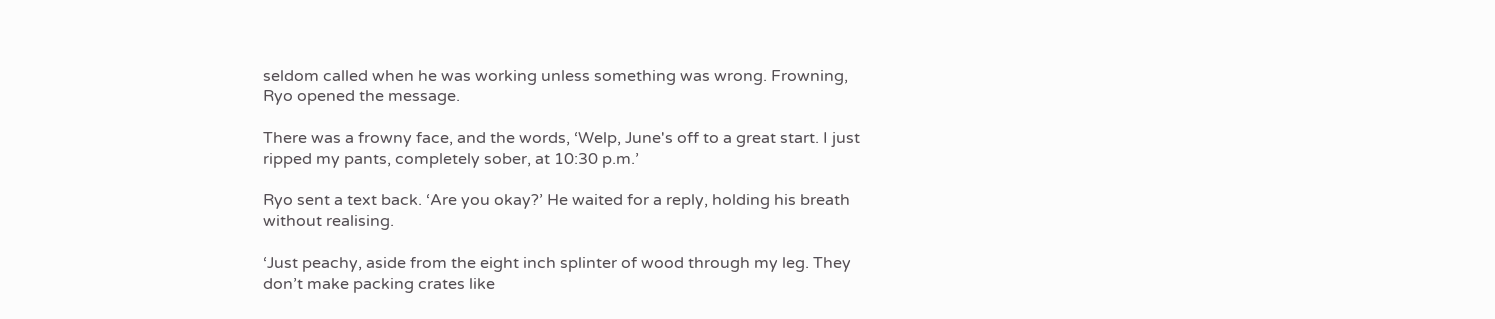seldom called when he was working unless something was wrong. Frowning, Ryo opened the message.

There was a frowny face, and the words, ‘Welp, June's off to a great start. I just ripped my pants, completely sober, at 10:30 p.m.’

Ryo sent a text back. ‘Are you okay?’ He waited for a reply, holding his breath without realising.

‘Just peachy, aside from the eight inch splinter of wood through my leg. They don’t make packing crates like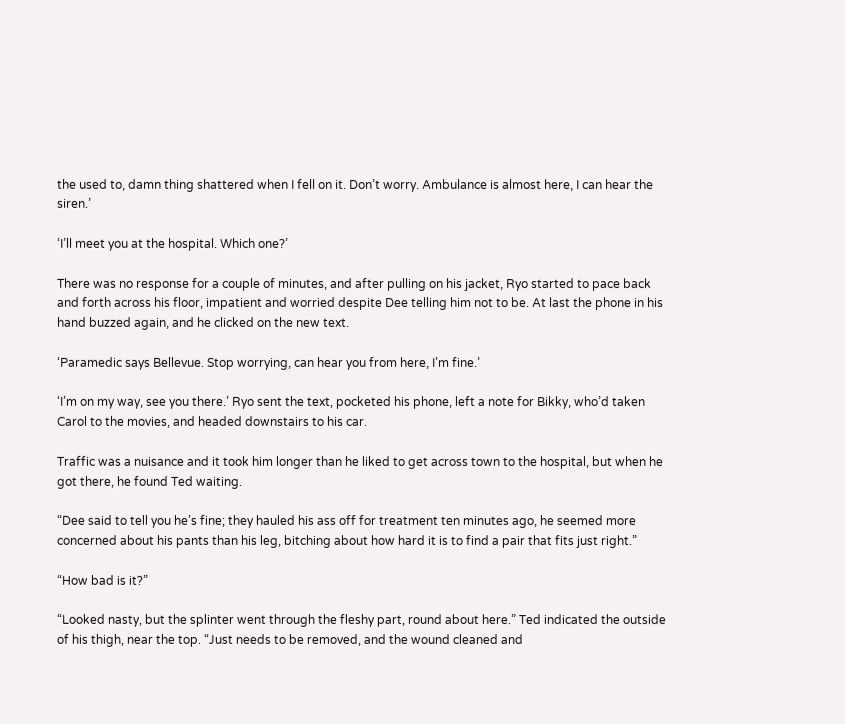the used to, damn thing shattered when I fell on it. Don’t worry. Ambulance is almost here, I can hear the siren.’

‘I’ll meet you at the hospital. Which one?’

There was no response for a couple of minutes, and after pulling on his jacket, Ryo started to pace back and forth across his floor, impatient and worried despite Dee telling him not to be. At last the phone in his hand buzzed again, and he clicked on the new text.

‘Paramedic says Bellevue. Stop worrying, can hear you from here, I’m fine.’

‘I’m on my way, see you there.’ Ryo sent the text, pocketed his phone, left a note for Bikky, who’d taken Carol to the movies, and headed downstairs to his car.

Traffic was a nuisance and it took him longer than he liked to get across town to the hospital, but when he got there, he found Ted waiting.

“Dee said to tell you he’s fine; they hauled his ass off for treatment ten minutes ago, he seemed more concerned about his pants than his leg, bitching about how hard it is to find a pair that fits just right.”

“How bad is it?”

“Looked nasty, but the splinter went through the fleshy part, round about here.” Ted indicated the outside of his thigh, near the top. “Just needs to be removed, and the wound cleaned and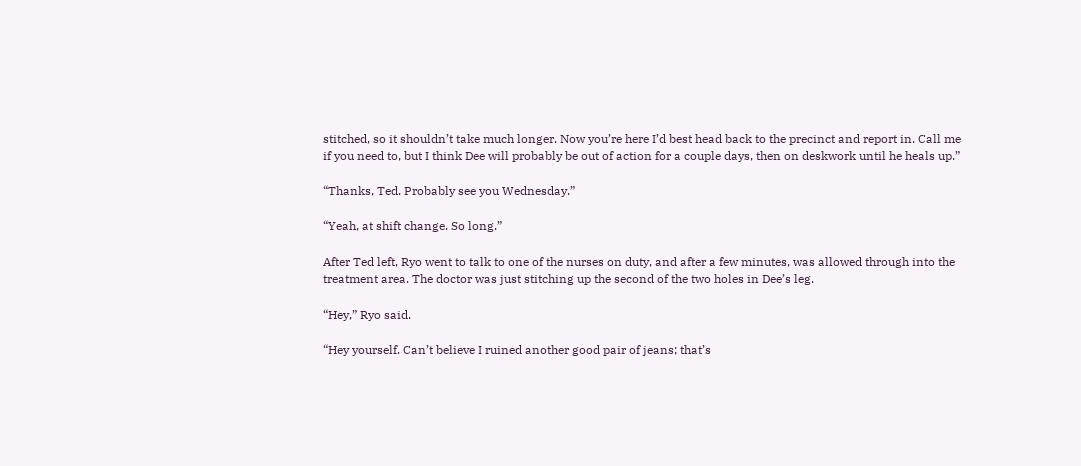stitched, so it shouldn’t take much longer. Now you’re here I’d best head back to the precinct and report in. Call me if you need to, but I think Dee will probably be out of action for a couple days, then on deskwork until he heals up.”

“Thanks, Ted. Probably see you Wednesday.”

“Yeah, at shift change. So long.”

After Ted left, Ryo went to talk to one of the nurses on duty, and after a few minutes, was allowed through into the treatment area. The doctor was just stitching up the second of the two holes in Dee’s leg.

“Hey,” Ryo said.

“Hey yourself. Can’t believe I ruined another good pair of jeans; that’s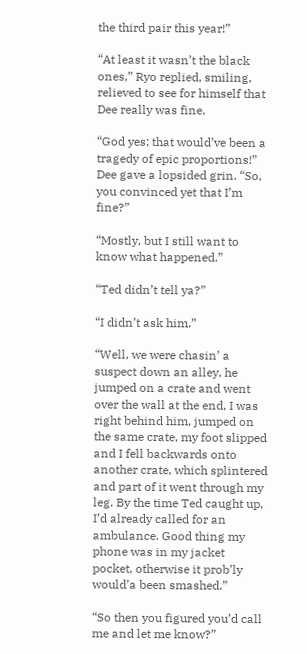the third pair this year!”

“At least it wasn’t the black ones,” Ryo replied, smiling, relieved to see for himself that Dee really was fine.

“God yes; that would’ve been a tragedy of epic proportions!” Dee gave a lopsided grin. “So, you convinced yet that I’m fine?”

“Mostly, but I still want to know what happened.”

“Ted didn’t tell ya?”

“I didn’t ask him.”

“Well, we were chasin’ a suspect down an alley, he jumped on a crate and went over the wall at the end, I was right behind him, jumped on the same crate, my foot slipped and I fell backwards onto another crate, which splintered and part of it went through my leg. By the time Ted caught up, I’d already called for an ambulance. Good thing my phone was in my jacket pocket, otherwise it prob’ly would’a been smashed.”

“So then you figured you’d call me and let me know?”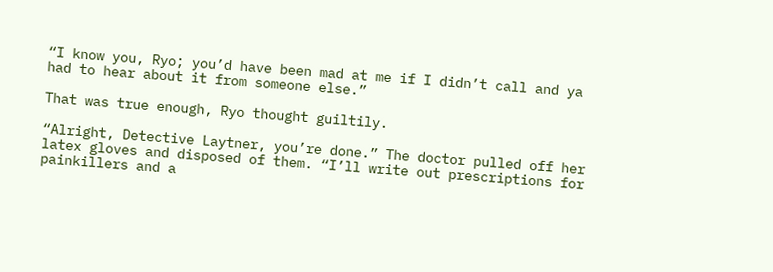“I know you, Ryo; you’d have been mad at me if I didn’t call and ya had to hear about it from someone else.”

That was true enough, Ryo thought guiltily.

“Alright, Detective Laytner, you’re done.” The doctor pulled off her latex gloves and disposed of them. “I’ll write out prescriptions for painkillers and a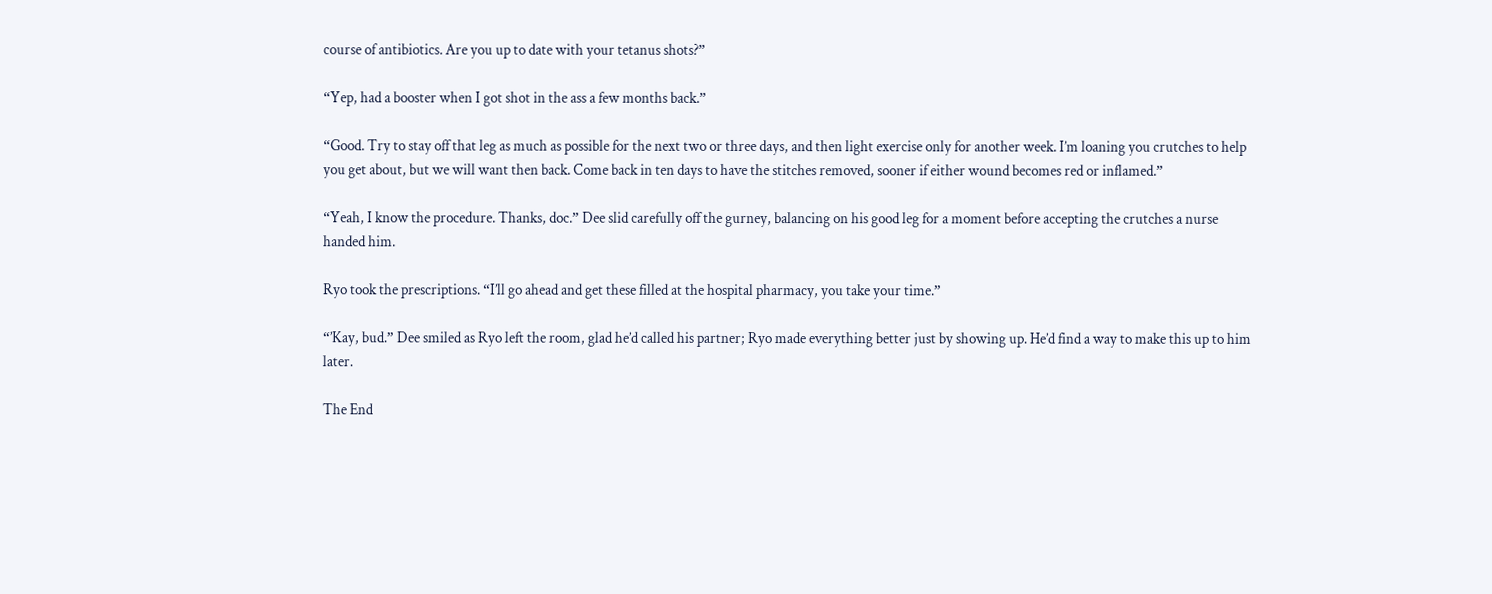course of antibiotics. Are you up to date with your tetanus shots?”

“Yep, had a booster when I got shot in the ass a few months back.”

“Good. Try to stay off that leg as much as possible for the next two or three days, and then light exercise only for another week. I’m loaning you crutches to help you get about, but we will want then back. Come back in ten days to have the stitches removed, sooner if either wound becomes red or inflamed.”

“Yeah, I know the procedure. Thanks, doc.” Dee slid carefully off the gurney, balancing on his good leg for a moment before accepting the crutches a nurse handed him.

Ryo took the prescriptions. “I’ll go ahead and get these filled at the hospital pharmacy, you take your time.”

“’Kay, bud.” Dee smiled as Ryo left the room, glad he’d called his partner; Ryo made everything better just by showing up. He’d find a way to make this up to him later.

The End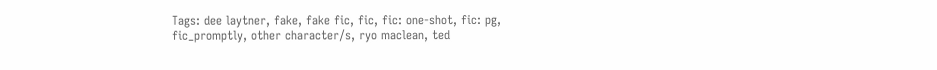Tags: dee laytner, fake, fake fic, fic, fic: one-shot, fic: pg, fic_promptly, other character/s, ryo maclean, ted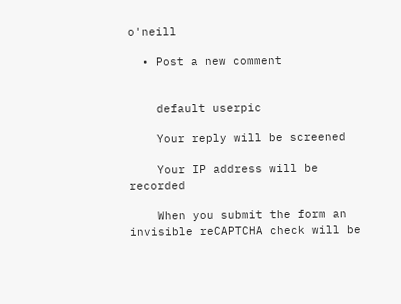o'neill

  • Post a new comment


    default userpic

    Your reply will be screened

    Your IP address will be recorded

    When you submit the form an invisible reCAPTCHA check will be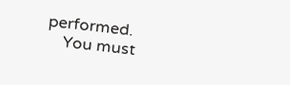performed.
    You must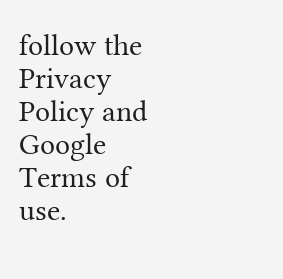follow the Privacy Policy and Google Terms of use.